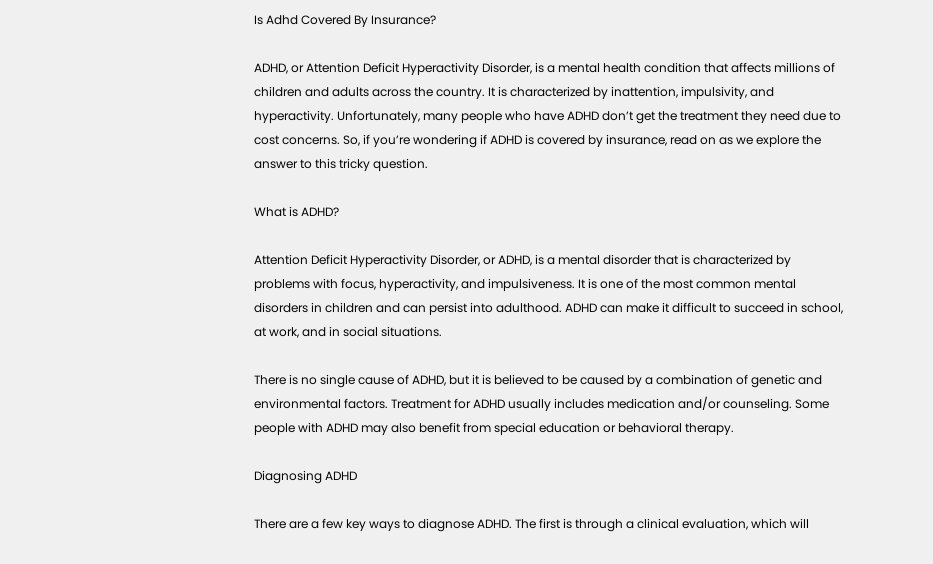Is Adhd Covered By Insurance?

ADHD, or Attention Deficit Hyperactivity Disorder, is a mental health condition that affects millions of children and adults across the country. It is characterized by inattention, impulsivity, and hyperactivity. Unfortunately, many people who have ADHD don’t get the treatment they need due to cost concerns. So, if you’re wondering if ADHD is covered by insurance, read on as we explore the answer to this tricky question.

What is ADHD?

Attention Deficit Hyperactivity Disorder, or ADHD, is a mental disorder that is characterized by problems with focus, hyperactivity, and impulsiveness. It is one of the most common mental disorders in children and can persist into adulthood. ADHD can make it difficult to succeed in school, at work, and in social situations.

There is no single cause of ADHD, but it is believed to be caused by a combination of genetic and environmental factors. Treatment for ADHD usually includes medication and/or counseling. Some people with ADHD may also benefit from special education or behavioral therapy.

Diagnosing ADHD

There are a few key ways to diagnose ADHD. The first is through a clinical evaluation, which will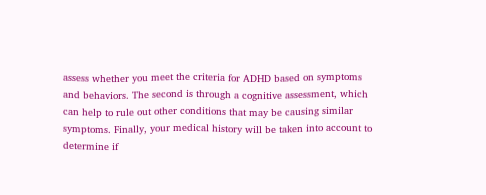assess whether you meet the criteria for ADHD based on symptoms and behaviors. The second is through a cognitive assessment, which can help to rule out other conditions that may be causing similar symptoms. Finally, your medical history will be taken into account to determine if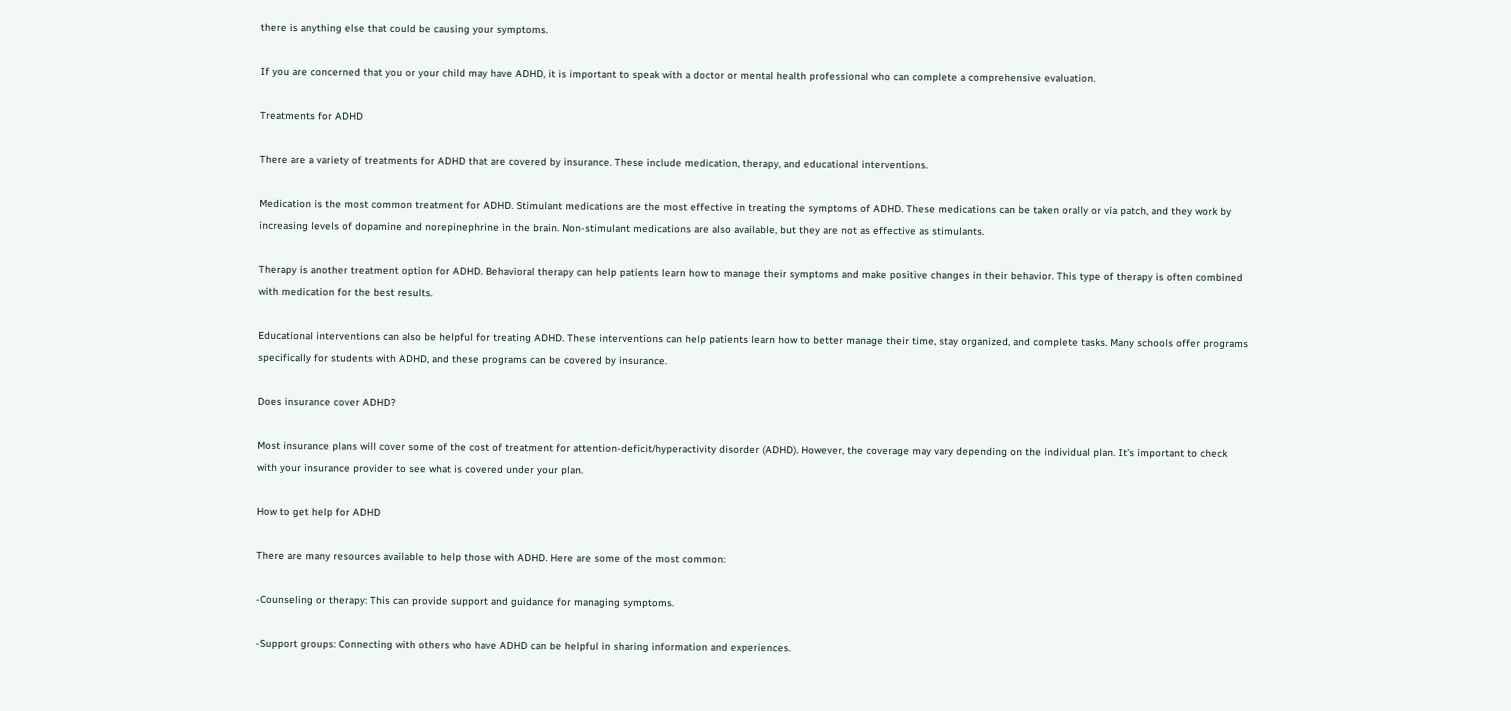there is anything else that could be causing your symptoms.

If you are concerned that you or your child may have ADHD, it is important to speak with a doctor or mental health professional who can complete a comprehensive evaluation.

Treatments for ADHD

There are a variety of treatments for ADHD that are covered by insurance. These include medication, therapy, and educational interventions.

Medication is the most common treatment for ADHD. Stimulant medications are the most effective in treating the symptoms of ADHD. These medications can be taken orally or via patch, and they work by increasing levels of dopamine and norepinephrine in the brain. Non-stimulant medications are also available, but they are not as effective as stimulants.

Therapy is another treatment option for ADHD. Behavioral therapy can help patients learn how to manage their symptoms and make positive changes in their behavior. This type of therapy is often combined with medication for the best results.

Educational interventions can also be helpful for treating ADHD. These interventions can help patients learn how to better manage their time, stay organized, and complete tasks. Many schools offer programs specifically for students with ADHD, and these programs can be covered by insurance.

Does insurance cover ADHD?

Most insurance plans will cover some of the cost of treatment for attention-deficit/hyperactivity disorder (ADHD). However, the coverage may vary depending on the individual plan. It’s important to check with your insurance provider to see what is covered under your plan.

How to get help for ADHD

There are many resources available to help those with ADHD. Here are some of the most common:

-Counseling or therapy: This can provide support and guidance for managing symptoms.

-Support groups: Connecting with others who have ADHD can be helpful in sharing information and experiences.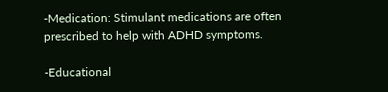-Medication: Stimulant medications are often prescribed to help with ADHD symptoms.

-Educational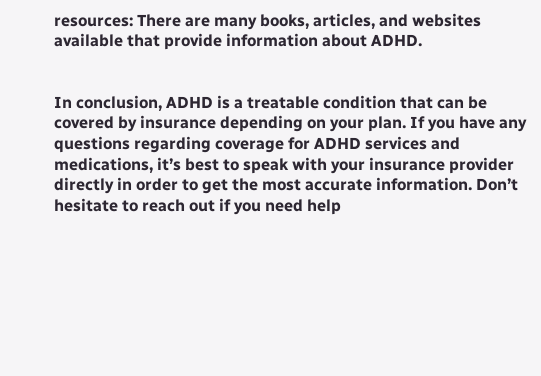resources: There are many books, articles, and websites available that provide information about ADHD.


In conclusion, ADHD is a treatable condition that can be covered by insurance depending on your plan. If you have any questions regarding coverage for ADHD services and medications, it’s best to speak with your insurance provider directly in order to get the most accurate information. Don’t hesitate to reach out if you need help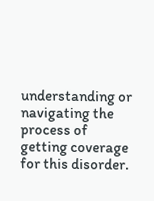understanding or navigating the process of getting coverage for this disorder.